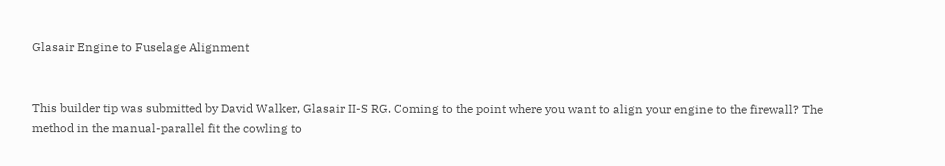Glasair Engine to Fuselage Alignment


This builder tip was submitted by David Walker, Glasair II-S RG. Coming to the point where you want to align your engine to the firewall? The method in the manual-parallel fit the cowling to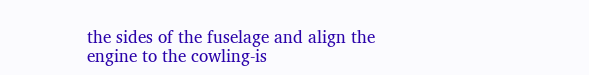the sides of the fuselage and align the engine to the cowling-is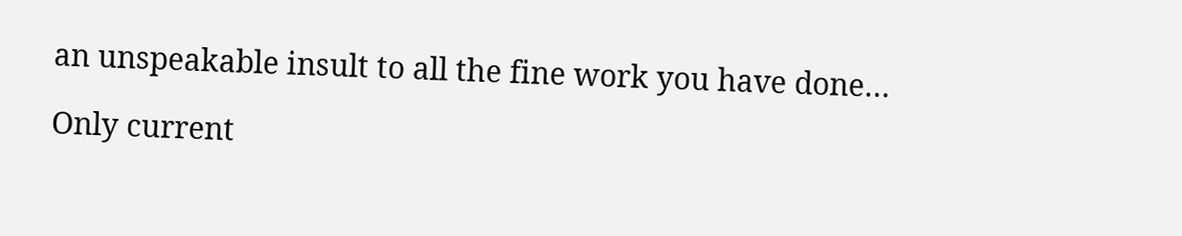an unspeakable insult to all the fine work you have done…

Only current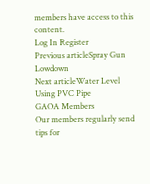members have access to this content.
Log In Register
Previous articleSpray Gun Lowdown
Next articleWater Level Using PVC Pipe
GAOA Members
Our members regularly send tips for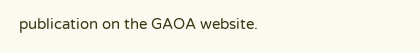publication on the GAOA website.